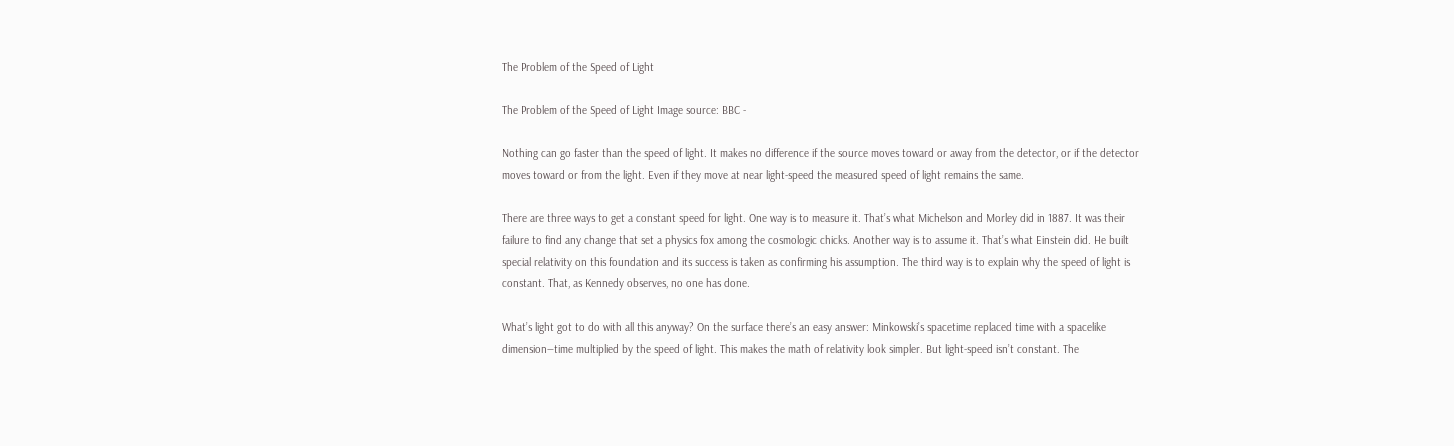The Problem of the Speed of Light

The Problem of the Speed of Light Image source: BBC -

Nothing can go faster than the speed of light. It makes no difference if the source moves toward or away from the detector, or if the detector moves toward or from the light. Even if they move at near light-speed the measured speed of light remains the same.

There are three ways to get a constant speed for light. One way is to measure it. That’s what Michelson and Morley did in 1887. It was their failure to find any change that set a physics fox among the cosmologic chicks. Another way is to assume it. That’s what Einstein did. He built special relativity on this foundation and its success is taken as confirming his assumption. The third way is to explain why the speed of light is constant. That, as Kennedy observes, no one has done.

What’s light got to do with all this anyway? On the surface there’s an easy answer: Minkowski’s spacetime replaced time with a spacelike dimension―time multiplied by the speed of light. This makes the math of relativity look simpler. But light-speed isn’t constant. The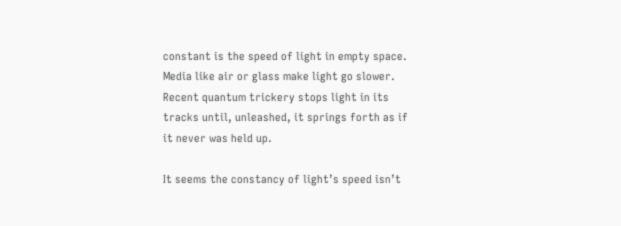constant is the speed of light in empty space. Media like air or glass make light go slower. Recent quantum trickery stops light in its tracks until, unleashed, it springs forth as if it never was held up.

It seems the constancy of light’s speed isn’t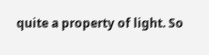quite a property of light. So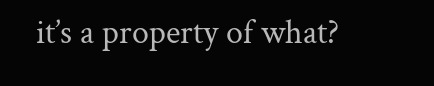it’s a property of what?